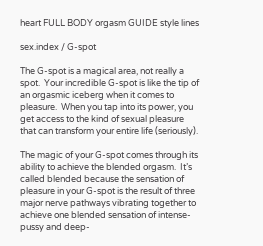heart FULL BODY orgasm GUIDE style lines

sex.index / G-spot

The G-spot is a magical area, not really a spot.  Your incredible G-spot is like the tip of an orgasmic iceberg when it comes to pleasure.  When you tap into its power, you get access to the kind of sexual pleasure that can transform your entire life (seriously).

The magic of your G-spot comes through its ability to achieve the blended orgasm.  It’s called blended because the sensation of pleasure in your G-spot is the result of three major nerve pathways vibrating together to achieve one blended sensation of intense-pussy and deep-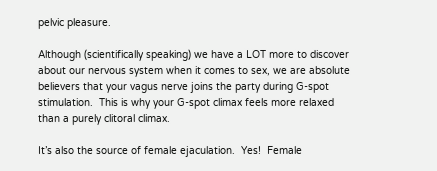pelvic pleasure.

Although (scientifically speaking) we have a LOT more to discover about our nervous system when it comes to sex, we are absolute believers that your vagus nerve joins the party during G-spot stimulation.  This is why your G-spot climax feels more relaxed than a purely clitoral climax.

It’s also the source of female ejaculation.  Yes!  Female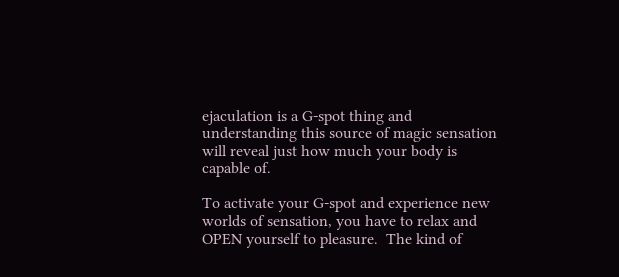ejaculation is a G-spot thing and understanding this source of magic sensation will reveal just how much your body is capable of.

To activate your G-spot and experience new worlds of sensation, you have to relax and OPEN yourself to pleasure.  The kind of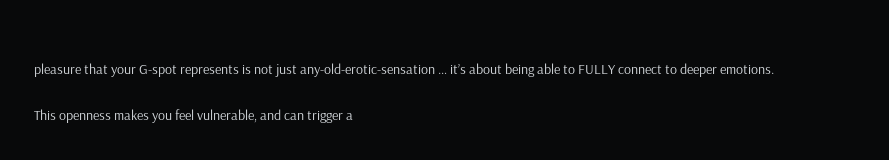pleasure that your G-spot represents is not just any-old-erotic-sensation … it’s about being able to FULLY connect to deeper emotions.

This openness makes you feel vulnerable, and can trigger a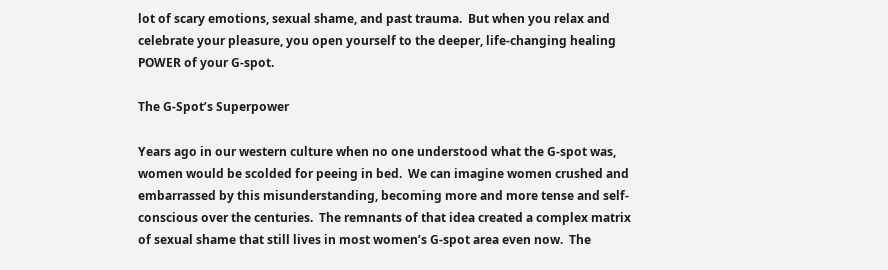lot of scary emotions, sexual shame, and past trauma.  But when you relax and celebrate your pleasure, you open yourself to the deeper, life-changing healing POWER of your G-spot.

The G-Spot’s Superpower

Years ago in our western culture when no one understood what the G-spot was, women would be scolded for peeing in bed.  We can imagine women crushed and embarrassed by this misunderstanding, becoming more and more tense and self-conscious over the centuries.  The remnants of that idea created a complex matrix of sexual shame that still lives in most women’s G-spot area even now.  The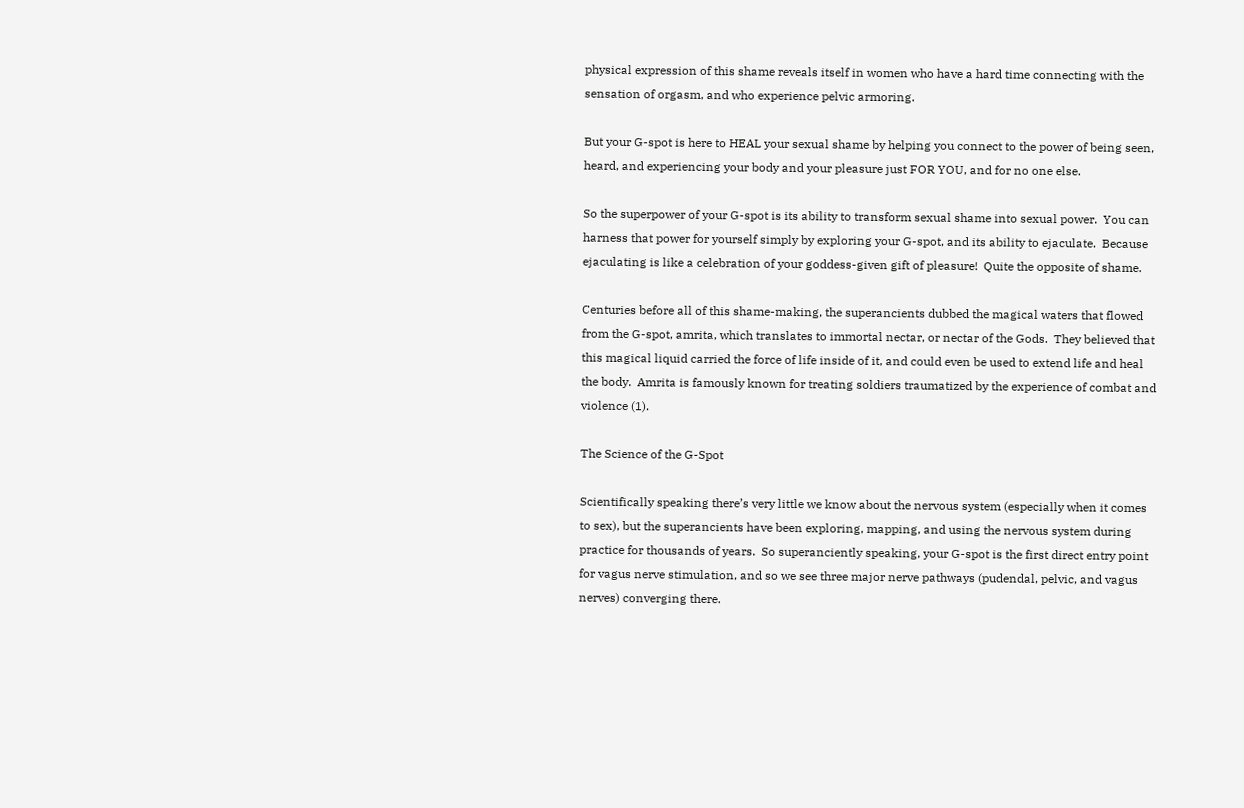physical expression of this shame reveals itself in women who have a hard time connecting with the sensation of orgasm, and who experience pelvic armoring.

But your G-spot is here to HEAL your sexual shame by helping you connect to the power of being seen, heard, and experiencing your body and your pleasure just FOR YOU, and for no one else.

So the superpower of your G-spot is its ability to transform sexual shame into sexual power.  You can harness that power for yourself simply by exploring your G-spot, and its ability to ejaculate.  Because ejaculating is like a celebration of your goddess-given gift of pleasure!  Quite the opposite of shame.

Centuries before all of this shame-making, the superancients dubbed the magical waters that flowed from the G-spot, amrita, which translates to immortal nectar, or nectar of the Gods.  They believed that this magical liquid carried the force of life inside of it, and could even be used to extend life and heal the body.  Amrita is famously known for treating soldiers traumatized by the experience of combat and violence (1).

The Science of the G-Spot

Scientifically speaking there’s very little we know about the nervous system (especially when it comes to sex), but the superancients have been exploring, mapping, and using the nervous system during practice for thousands of years.  So superanciently speaking, your G-spot is the first direct entry point for vagus nerve stimulation, and so we see three major nerve pathways (pudendal, pelvic, and vagus nerves) converging there.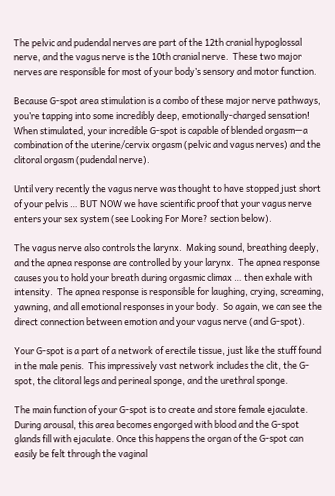The pelvic and pudendal nerves are part of the 12th cranial hypoglossal nerve, and the vagus nerve is the 10th cranial nerve.  These two major nerves are responsible for most of your body’s sensory and motor function.

Because G-spot area stimulation is a combo of these major nerve pathways, you’re tapping into some incredibly deep, emotionally-charged sensation!  When stimulated, your incredible G-spot is capable of blended orgasm—a combination of the uterine/cervix orgasm (pelvic and vagus nerves) and the clitoral orgasm (pudendal nerve).

Until very recently the vagus nerve was thought to have stopped just short of your pelvis … BUT NOW we have scientific proof that your vagus nerve enters your sex system (see Looking For More? section below).

The vagus nerve also controls the larynx.  Making sound, breathing deeply, and the apnea response are controlled by your larynx.  The apnea response causes you to hold your breath during orgasmic climax … then exhale with intensity.  The apnea response is responsible for laughing, crying, screaming, yawning, and all emotional responses in your body.  So again, we can see the direct connection between emotion and your vagus nerve (and G-spot).

Your G-spot is a part of a network of erectile tissue, just like the stuff found in the male penis.  This impressively vast network includes the clit, the G-spot, the clitoral legs and perineal sponge, and the urethral sponge.

The main function of your G-spot is to create and store female ejaculate.  During arousal, this area becomes engorged with blood and the G-spot glands fill with ejaculate. Once this happens the organ of the G-spot can easily be felt through the vaginal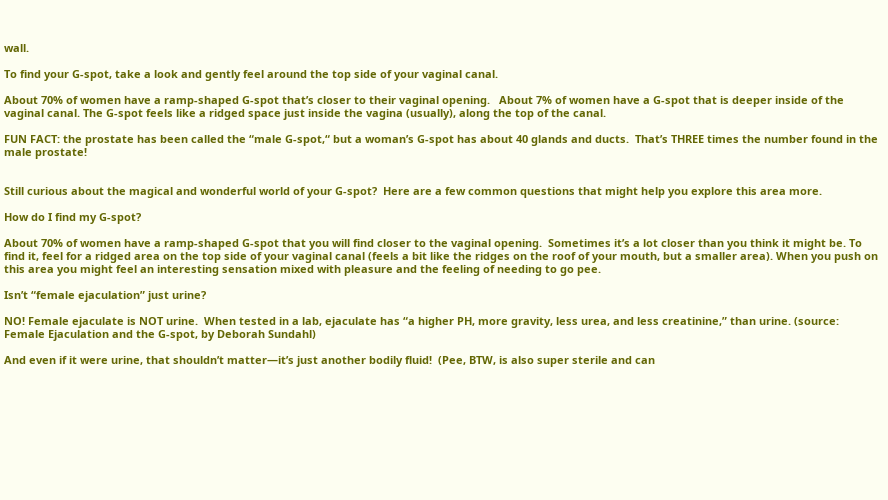wall.

To find your G-spot, take a look and gently feel around the top side of your vaginal canal.

About 70% of women have a ramp-shaped G-spot that’s closer to their vaginal opening.   About 7% of women have a G-spot that is deeper inside of the vaginal canal. The G-spot feels like a ridged space just inside the vagina (usually), along the top of the canal.

FUN FACT: the prostate has been called the “male G-spot,“ but a woman’s G-spot has about 40 glands and ducts.  That’s THREE times the number found in the male prostate!


Still curious about the magical and wonderful world of your G-spot?  Here are a few common questions that might help you explore this area more.

How do I find my G-spot?

About 70% of women have a ramp-shaped G-spot that you will find closer to the vaginal opening.  Sometimes it’s a lot closer than you think it might be. To find it, feel for a ridged area on the top side of your vaginal canal (feels a bit like the ridges on the roof of your mouth, but a smaller area). When you push on this area you might feel an interesting sensation mixed with pleasure and the feeling of needing to go pee.

Isn’t “female ejaculation” just urine?

NO! Female ejaculate is NOT urine.  When tested in a lab, ejaculate has “a higher PH, more gravity, less urea, and less creatinine,” than urine. (source:  Female Ejaculation and the G-spot, by Deborah Sundahl)

And even if it were urine, that shouldn’t matter—it’s just another bodily fluid!  (Pee, BTW, is also super sterile and can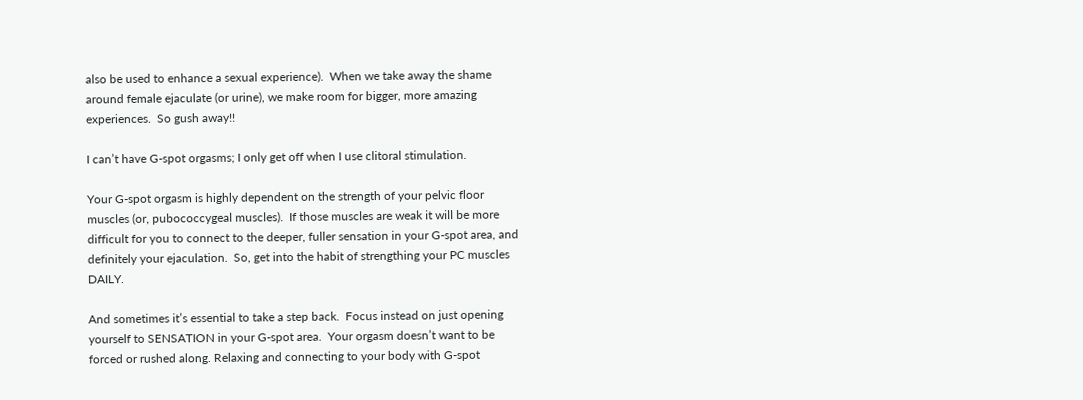also be used to enhance a sexual experience).  When we take away the shame around female ejaculate (or urine), we make room for bigger, more amazing experiences.  So gush away!!

I can’t have G-spot orgasms; I only get off when I use clitoral stimulation.

Your G-spot orgasm is highly dependent on the strength of your pelvic floor muscles (or, pubococcygeal muscles).  If those muscles are weak it will be more difficult for you to connect to the deeper, fuller sensation in your G-spot area, and definitely your ejaculation.  So, get into the habit of strengthing your PC muscles DAILY.

And sometimes it’s essential to take a step back.  Focus instead on just opening yourself to SENSATION in your G-spot area.  Your orgasm doesn’t want to be forced or rushed along. Relaxing and connecting to your body with G-spot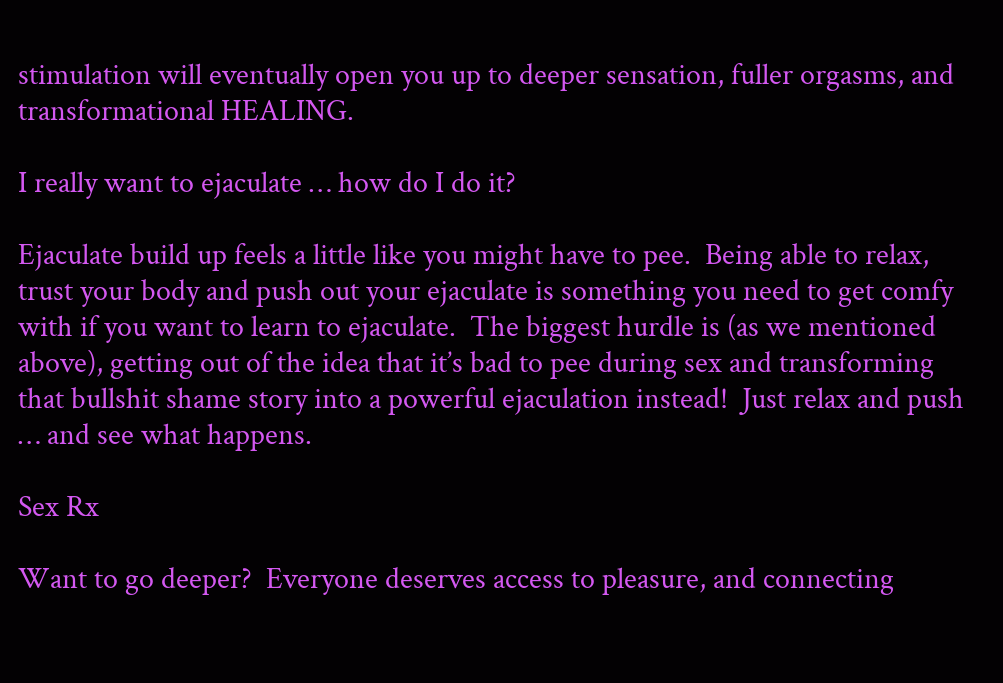stimulation will eventually open you up to deeper sensation, fuller orgasms, and transformational HEALING.

I really want to ejaculate … how do I do it?

Ejaculate build up feels a little like you might have to pee.  Being able to relax, trust your body and push out your ejaculate is something you need to get comfy with if you want to learn to ejaculate.  The biggest hurdle is (as we mentioned above), getting out of the idea that it’s bad to pee during sex and transforming that bullshit shame story into a powerful ejaculation instead!  Just relax and push … and see what happens.

Sex Rx

Want to go deeper?  Everyone deserves access to pleasure, and connecting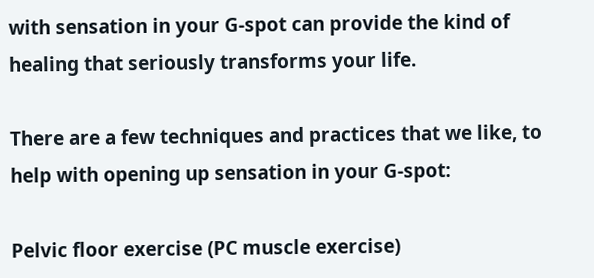with sensation in your G-spot can provide the kind of healing that seriously transforms your life.

There are a few techniques and practices that we like, to help with opening up sensation in your G-spot:

Pelvic floor exercise (PC muscle exercise)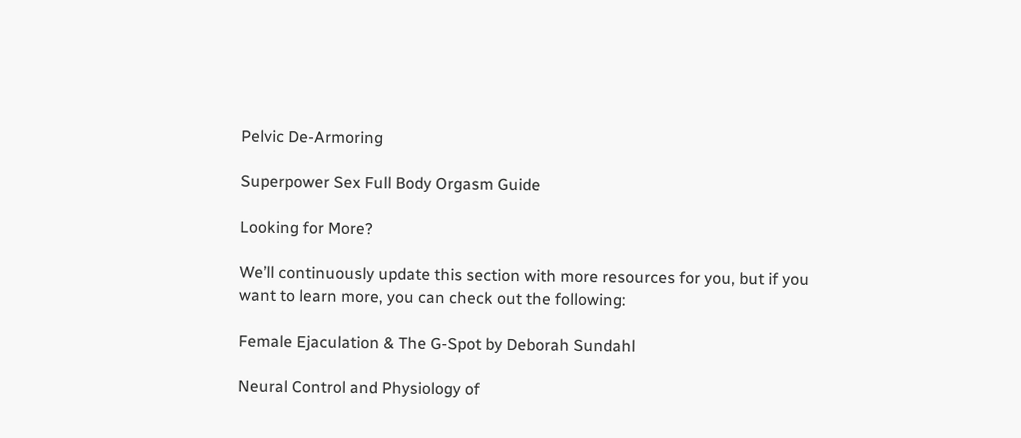Pelvic De-Armoring

Superpower Sex Full Body Orgasm Guide

Looking for More?

We’ll continuously update this section with more resources for you, but if you want to learn more, you can check out the following:

Female Ejaculation & The G-Spot by Deborah Sundahl

Neural Control and Physiology of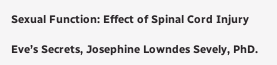Sexual Function: Effect of Spinal Cord Injury

Eve’s Secrets, Josephine Lowndes Sevely, PhD.